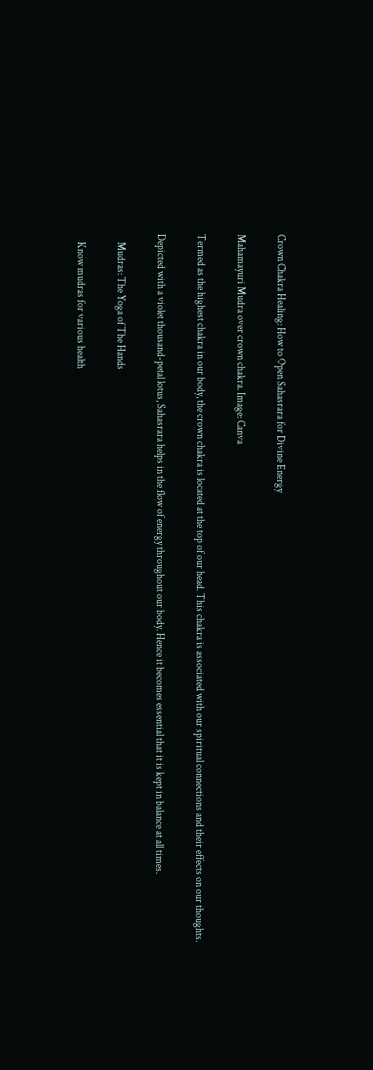Crown Chakra Healing: How to Open Sahasrara for Divine Energy

Mahamayuri Mudra over crown chakra. Image: Canva

Termed as the highest chakra in our body, the crown chakra is located at the top of our head. This chakra is associated with our spiritual connections and their effects on our thoughts.

Depicted with a violet thousand-petal lotus, Sahasrara helps in the flow of energy throughout our body. Hence it becomes essential that it is kept in balance at all times.

    Mudras: The Yoga of The Hands

    Know mudras for various health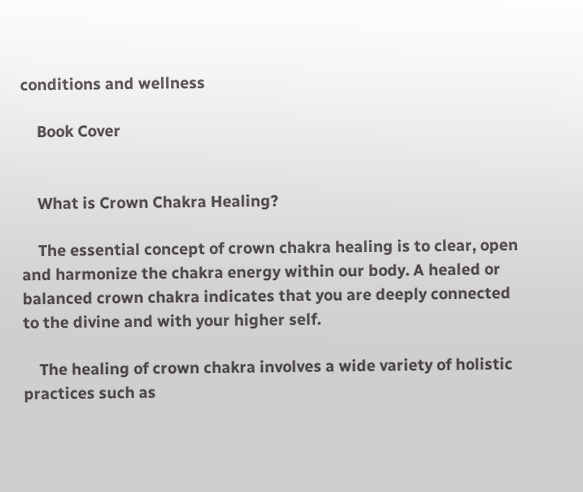conditions and wellness

    Book Cover


    What is Crown Chakra Healing?

    The essential concept of crown chakra healing is to clear, open and harmonize the chakra energy within our body. A healed or balanced crown chakra indicates that you are deeply connected to the divine and with your higher self.

    The healing of crown chakra involves a wide variety of holistic practices such as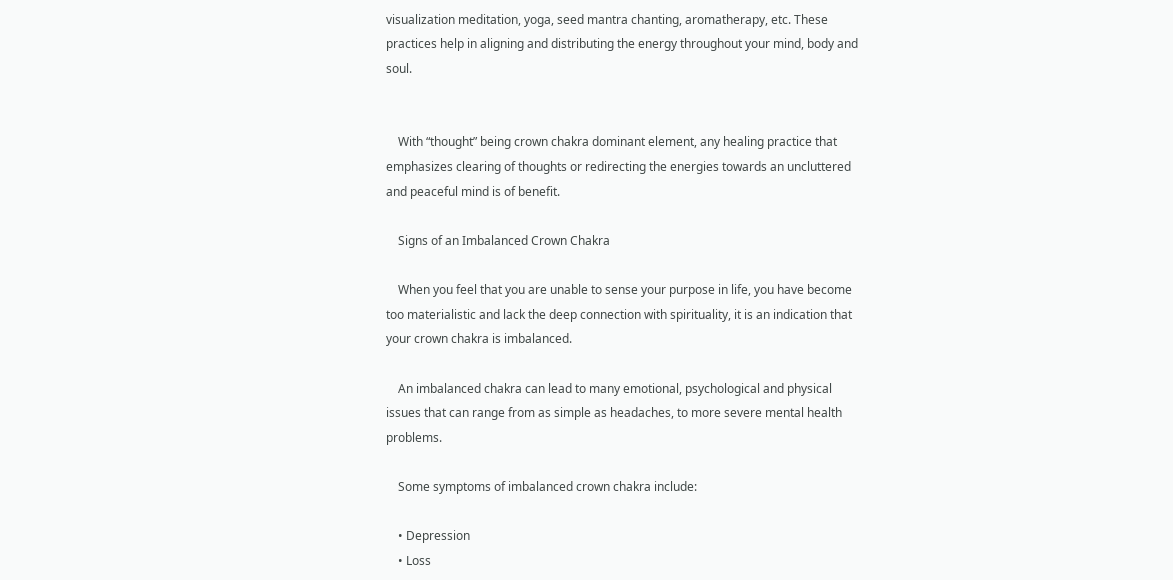visualization meditation, yoga, seed mantra chanting, aromatherapy, etc. These practices help in aligning and distributing the energy throughout your mind, body and soul.


    With “thought” being crown chakra dominant element, any healing practice that emphasizes clearing of thoughts or redirecting the energies towards an uncluttered and peaceful mind is of benefit.

    Signs of an Imbalanced Crown Chakra

    When you feel that you are unable to sense your purpose in life, you have become too materialistic and lack the deep connection with spirituality, it is an indication that your crown chakra is imbalanced.

    An imbalanced chakra can lead to many emotional, psychological and physical issues that can range from as simple as headaches, to more severe mental health problems.

    Some symptoms of imbalanced crown chakra include:

    • Depression
    • Loss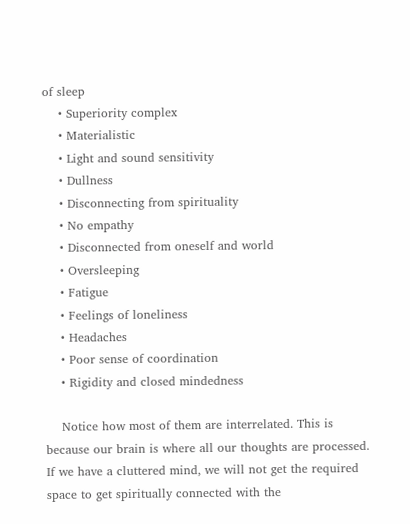of sleep
    • Superiority complex
    • Materialistic
    • Light and sound sensitivity
    • Dullness
    • Disconnecting from spirituality
    • No empathy
    • Disconnected from oneself and world
    • Oversleeping
    • Fatigue
    • Feelings of loneliness
    • Headaches
    • Poor sense of coordination
    • Rigidity and closed mindedness

    Notice how most of them are interrelated. This is because our brain is where all our thoughts are processed. If we have a cluttered mind, we will not get the required space to get spiritually connected with the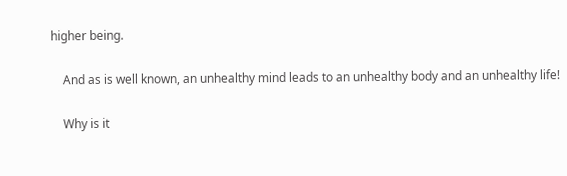higher being.

    And as is well known, an unhealthy mind leads to an unhealthy body and an unhealthy life!

    Why is it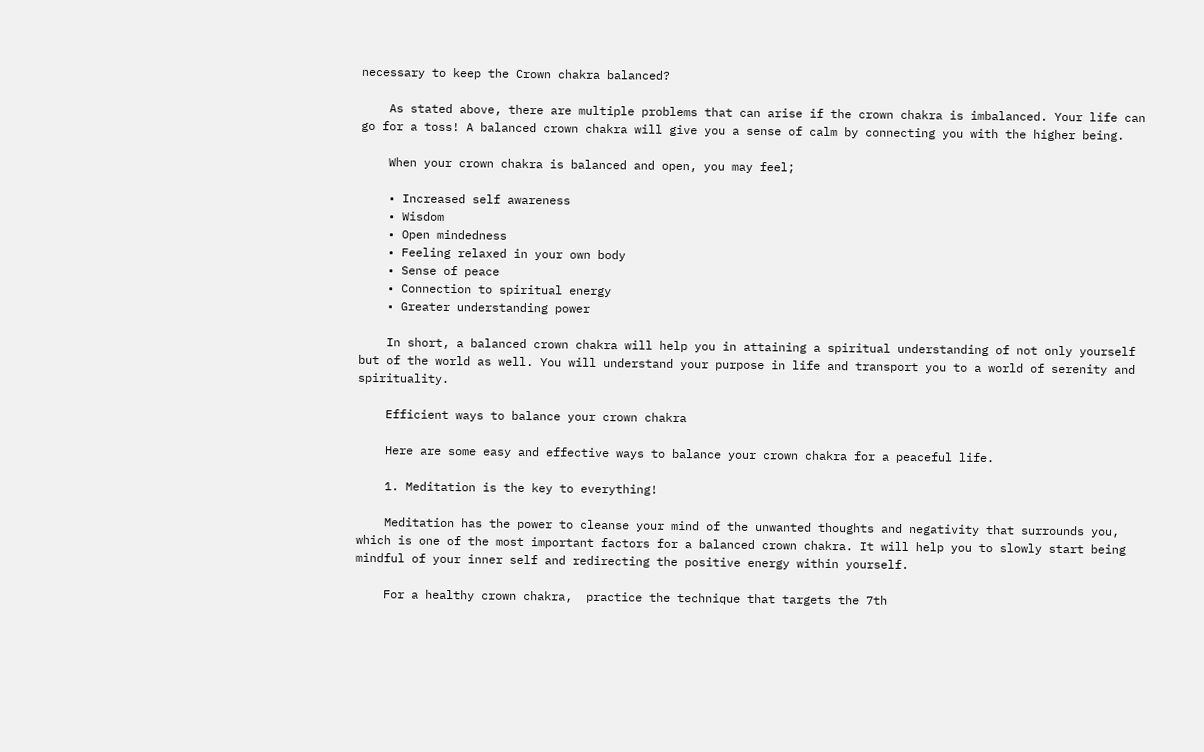necessary to keep the Crown chakra balanced?

    As stated above, there are multiple problems that can arise if the crown chakra is imbalanced. Your life can go for a toss! A balanced crown chakra will give you a sense of calm by connecting you with the higher being.

    When your crown chakra is balanced and open, you may feel;

    • Increased self awareness
    • Wisdom
    • Open mindedness
    • Feeling relaxed in your own body
    • Sense of peace
    • Connection to spiritual energy
    • Greater understanding power

    In short, a balanced crown chakra will help you in attaining a spiritual understanding of not only yourself but of the world as well. You will understand your purpose in life and transport you to a world of serenity and spirituality.

    Efficient ways to balance your crown chakra

    Here are some easy and effective ways to balance your crown chakra for a peaceful life.

    1. Meditation is the key to everything!

    Meditation has the power to cleanse your mind of the unwanted thoughts and negativity that surrounds you, which is one of the most important factors for a balanced crown chakra. It will help you to slowly start being mindful of your inner self and redirecting the positive energy within yourself.

    For a healthy crown chakra,  practice the technique that targets the 7th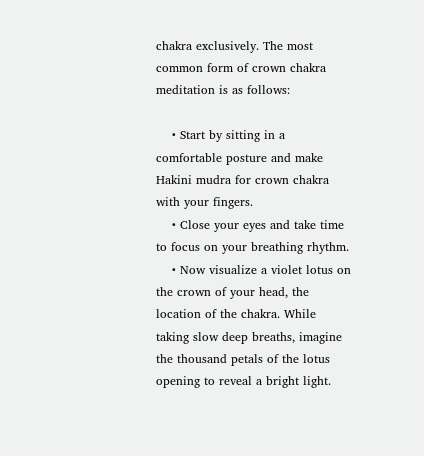chakra exclusively. The most common form of crown chakra meditation is as follows:

    • Start by sitting in a comfortable posture and make Hakini mudra for crown chakra with your fingers.
    • Close your eyes and take time to focus on your breathing rhythm.
    • Now visualize a violet lotus on the crown of your head, the location of the chakra. While taking slow deep breaths, imagine the thousand petals of the lotus opening to reveal a bright light.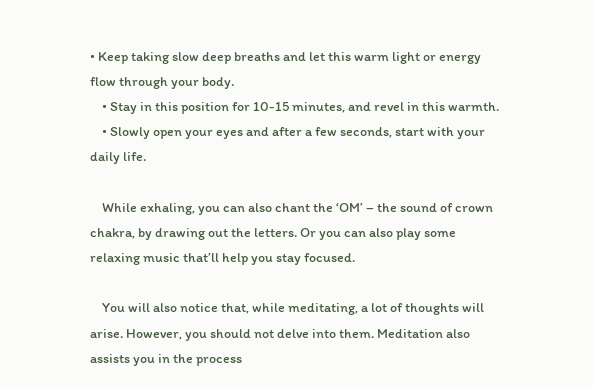• Keep taking slow deep breaths and let this warm light or energy flow through your body.
    • Stay in this position for 10-15 minutes, and revel in this warmth.
    • Slowly open your eyes and after a few seconds, start with your daily life.

    While exhaling, you can also chant the ‘OM’ – the sound of crown chakra, by drawing out the letters. Or you can also play some relaxing music that’ll help you stay focused.

    You will also notice that, while meditating, a lot of thoughts will arise. However, you should not delve into them. Meditation also assists you in the process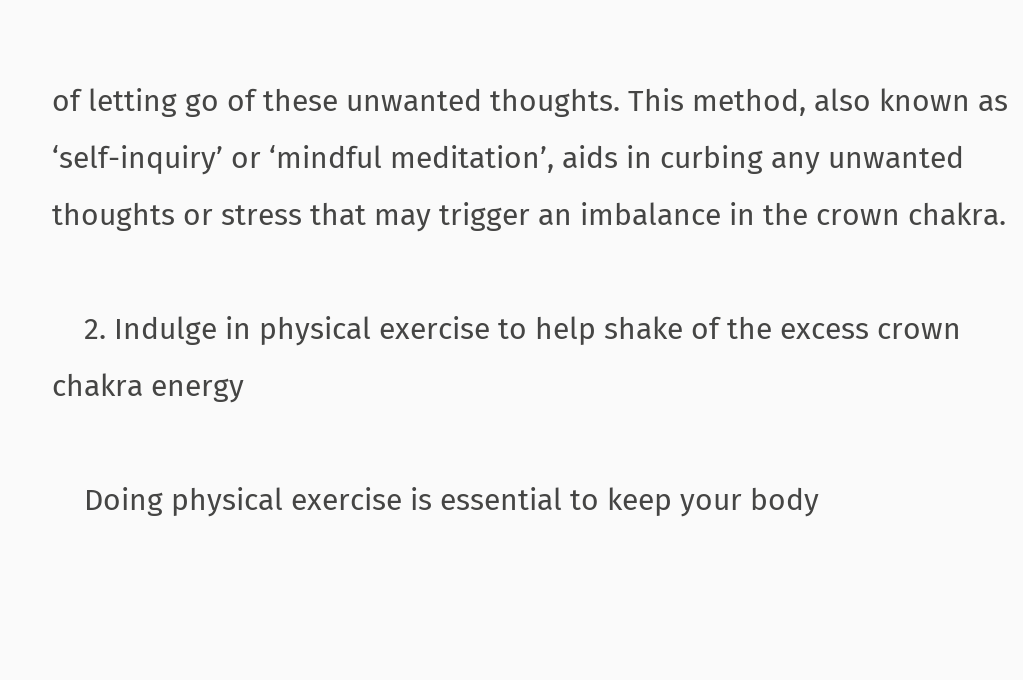of letting go of these unwanted thoughts. This method, also known as ‘self-inquiry’ or ‘mindful meditation’, aids in curbing any unwanted thoughts or stress that may trigger an imbalance in the crown chakra.

    2. Indulge in physical exercise to help shake of the excess crown chakra energy

    Doing physical exercise is essential to keep your body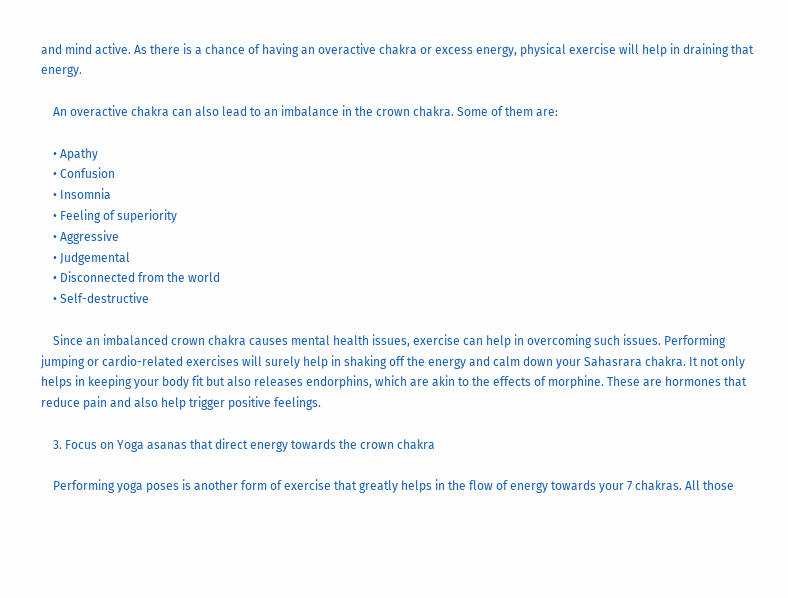and mind active. As there is a chance of having an overactive chakra or excess energy, physical exercise will help in draining that energy.

    An overactive chakra can also lead to an imbalance in the crown chakra. Some of them are:

    • Apathy
    • Confusion
    • Insomnia
    • Feeling of superiority
    • Aggressive
    • Judgemental
    • Disconnected from the world
    • Self-destructive

    Since an imbalanced crown chakra causes mental health issues, exercise can help in overcoming such issues. Performing jumping or cardio-related exercises will surely help in shaking off the energy and calm down your Sahasrara chakra. It not only helps in keeping your body fit but also releases endorphins, which are akin to the effects of morphine. These are hormones that reduce pain and also help trigger positive feelings.

    3. Focus on Yoga asanas that direct energy towards the crown chakra

    Performing yoga poses is another form of exercise that greatly helps in the flow of energy towards your 7 chakras. All those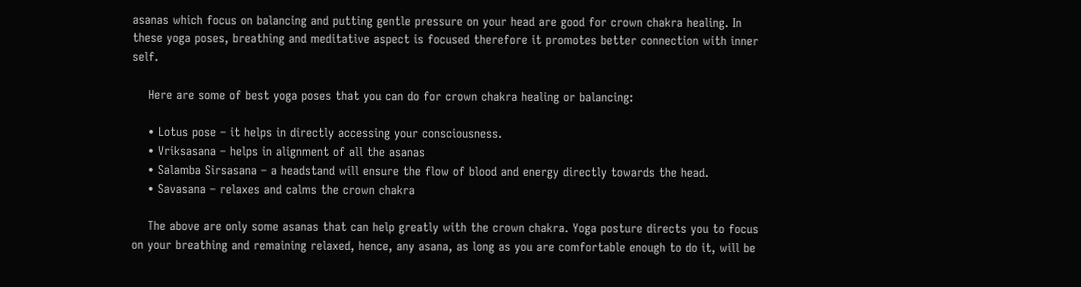asanas which focus on balancing and putting gentle pressure on your head are good for crown chakra healing. In these yoga poses, breathing and meditative aspect is focused therefore it promotes better connection with inner self.

    Here are some of best yoga poses that you can do for crown chakra healing or balancing:

    • Lotus pose – it helps in directly accessing your consciousness.
    • Vriksasana – helps in alignment of all the asanas
    • Salamba Sirsasana – a headstand will ensure the flow of blood and energy directly towards the head.
    • Savasana – relaxes and calms the crown chakra

    The above are only some asanas that can help greatly with the crown chakra. Yoga posture directs you to focus on your breathing and remaining relaxed, hence, any asana, as long as you are comfortable enough to do it, will be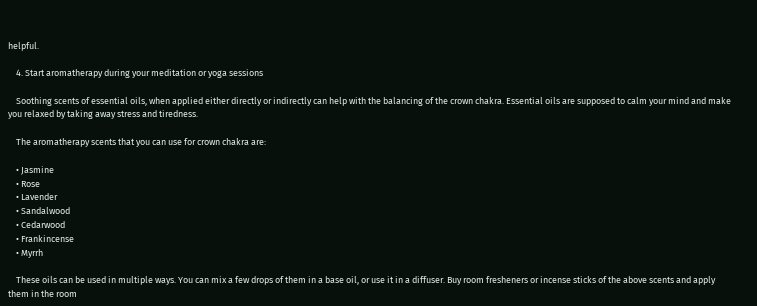helpful.

    4. Start aromatherapy during your meditation or yoga sessions

    Soothing scents of essential oils, when applied either directly or indirectly can help with the balancing of the crown chakra. Essential oils are supposed to calm your mind and make you relaxed by taking away stress and tiredness.

    The aromatherapy scents that you can use for crown chakra are:

    • Jasmine
    • Rose
    • Lavender
    • Sandalwood
    • Cedarwood
    • Frankincense
    • Myrrh

    These oils can be used in multiple ways. You can mix a few drops of them in a base oil, or use it in a diffuser. Buy room fresheners or incense sticks of the above scents and apply them in the room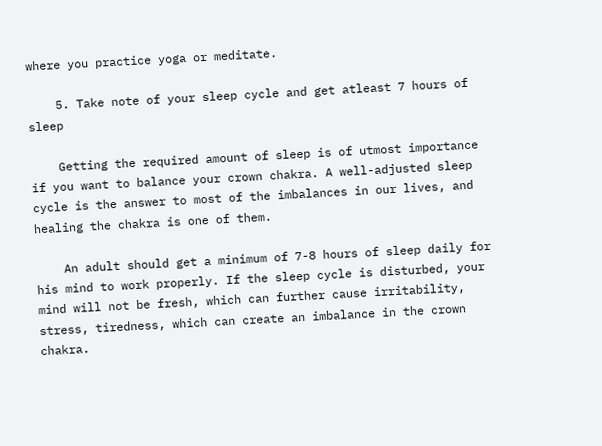where you practice yoga or meditate.

    5. Take note of your sleep cycle and get atleast 7 hours of sleep

    Getting the required amount of sleep is of utmost importance if you want to balance your crown chakra. A well-adjusted sleep cycle is the answer to most of the imbalances in our lives, and healing the chakra is one of them.

    An adult should get a minimum of 7-8 hours of sleep daily for his mind to work properly. If the sleep cycle is disturbed, your mind will not be fresh, which can further cause irritability, stress, tiredness, which can create an imbalance in the crown chakra.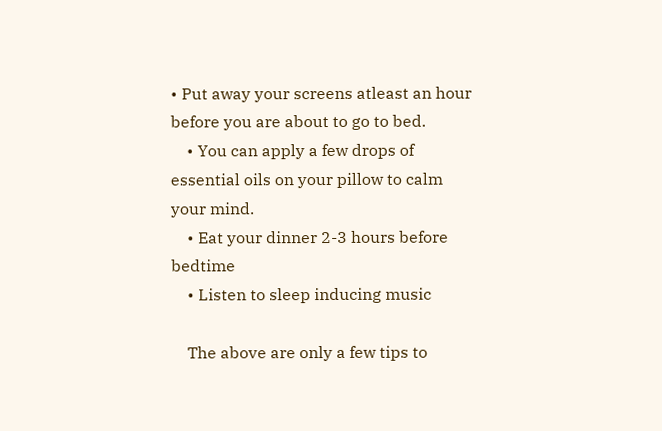• Put away your screens atleast an hour before you are about to go to bed.
    • You can apply a few drops of essential oils on your pillow to calm your mind.
    • Eat your dinner 2-3 hours before bedtime
    • Listen to sleep inducing music

    The above are only a few tips to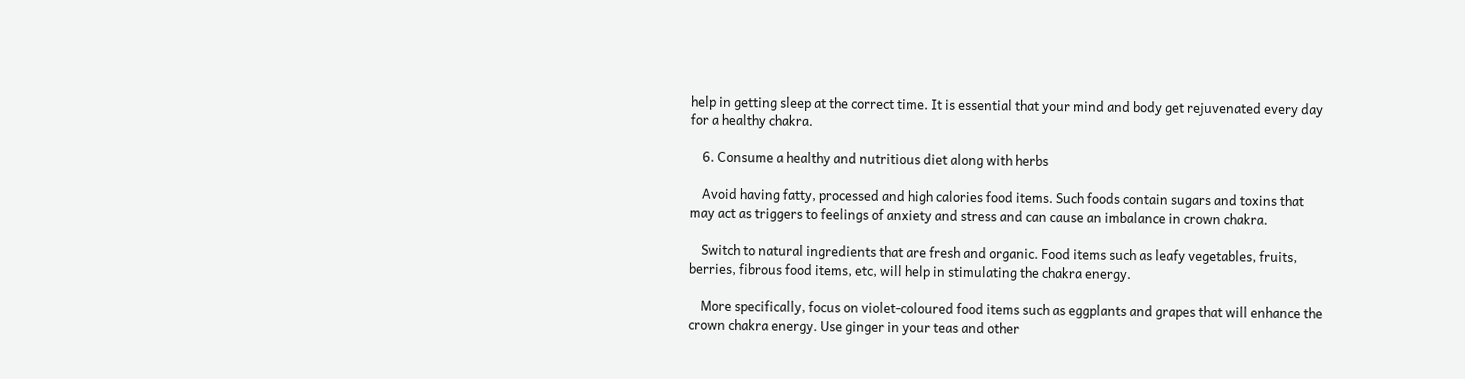help in getting sleep at the correct time. It is essential that your mind and body get rejuvenated every day for a healthy chakra.

    6. Consume a healthy and nutritious diet along with herbs

    Avoid having fatty, processed and high calories food items. Such foods contain sugars and toxins that may act as triggers to feelings of anxiety and stress and can cause an imbalance in crown chakra.

    Switch to natural ingredients that are fresh and organic. Food items such as leafy vegetables, fruits, berries, fibrous food items, etc, will help in stimulating the chakra energy.

    More specifically, focus on violet-coloured food items such as eggplants and grapes that will enhance the crown chakra energy. Use ginger in your teas and other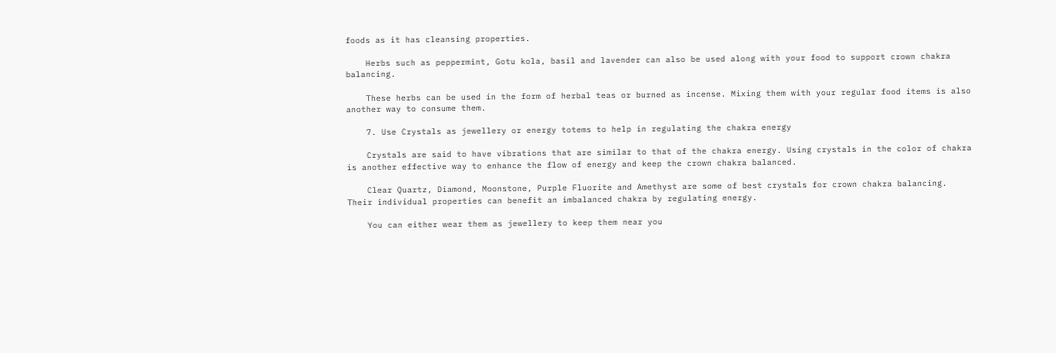foods as it has cleansing properties.

    Herbs such as peppermint, Gotu kola, basil and lavender can also be used along with your food to support crown chakra balancing.

    These herbs can be used in the form of herbal teas or burned as incense. Mixing them with your regular food items is also another way to consume them.

    7. Use Crystals as jewellery or energy totems to help in regulating the chakra energy

    Crystals are said to have vibrations that are similar to that of the chakra energy. Using crystals in the color of chakra is another effective way to enhance the flow of energy and keep the crown chakra balanced.

    Clear Quartz, Diamond, Moonstone, Purple Fluorite and Amethyst are some of best crystals for crown chakra balancing. Their individual properties can benefit an imbalanced chakra by regulating energy.

    You can either wear them as jewellery to keep them near you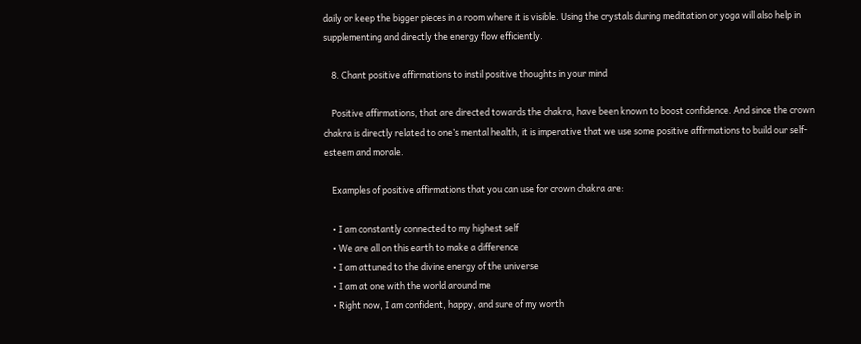daily or keep the bigger pieces in a room where it is visible. Using the crystals during meditation or yoga will also help in supplementing and directly the energy flow efficiently.

    8. Chant positive affirmations to instil positive thoughts in your mind

    Positive affirmations, that are directed towards the chakra, have been known to boost confidence. And since the crown chakra is directly related to one’s mental health, it is imperative that we use some positive affirmations to build our self-esteem and morale.

    Examples of positive affirmations that you can use for crown chakra are:

    • I am constantly connected to my highest self
    • We are all on this earth to make a difference
    • I am attuned to the divine energy of the universe
    • I am at one with the world around me
    • Right now, I am confident, happy, and sure of my worth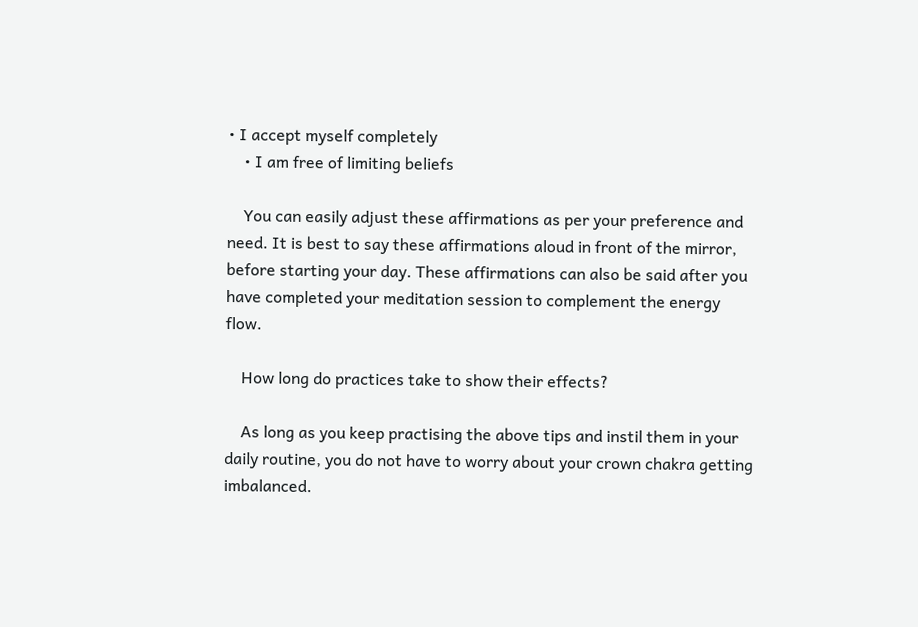• I accept myself completely
    • I am free of limiting beliefs

    You can easily adjust these affirmations as per your preference and need. It is best to say these affirmations aloud in front of the mirror, before starting your day. These affirmations can also be said after you have completed your meditation session to complement the energy flow.

    How long do practices take to show their effects?

    As long as you keep practising the above tips and instil them in your daily routine, you do not have to worry about your crown chakra getting imbalanced.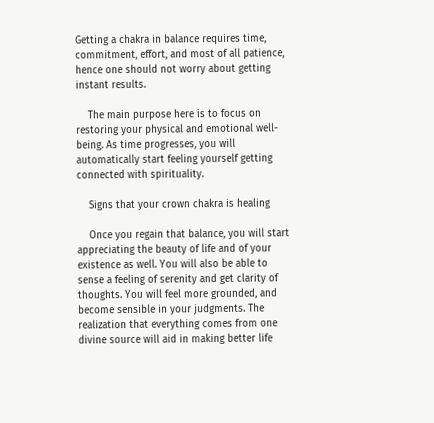Getting a chakra in balance requires time, commitment, effort, and most of all patience, hence one should not worry about getting instant results.

    The main purpose here is to focus on restoring your physical and emotional well-being. As time progresses, you will automatically start feeling yourself getting connected with spirituality.

    Signs that your crown chakra is healing

    Once you regain that balance, you will start appreciating the beauty of life and of your existence as well. You will also be able to sense a feeling of serenity and get clarity of thoughts. You will feel more grounded, and become sensible in your judgments. The realization that everything comes from one divine source will aid in making better life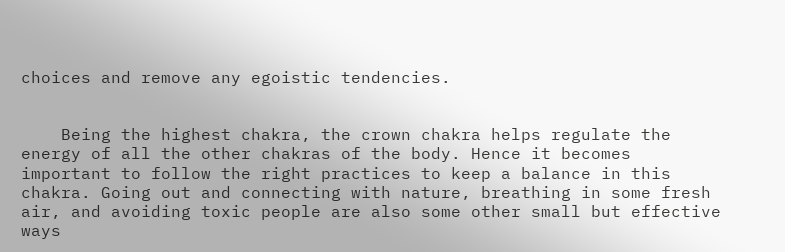choices and remove any egoistic tendencies.


    Being the highest chakra, the crown chakra helps regulate the energy of all the other chakras of the body. Hence it becomes important to follow the right practices to keep a balance in this chakra. Going out and connecting with nature, breathing in some fresh air, and avoiding toxic people are also some other small but effective ways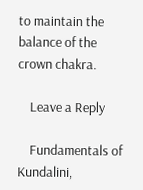to maintain the balance of the crown chakra.

    Leave a Reply

    Fundamentals of Kundalini,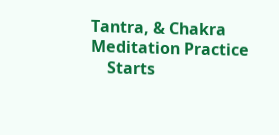Tantra, & Chakra Meditation Practice
    Starts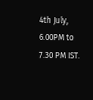4th July, 6.00PM to 7.30 PM IST.